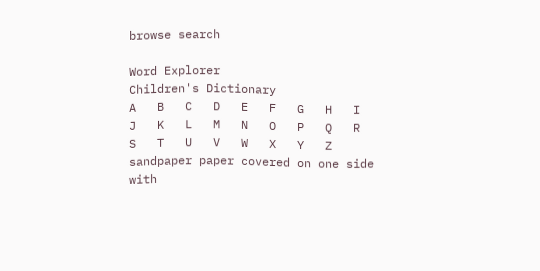browse search

Word Explorer
Children's Dictionary
A   B   C   D   E   F   G   H   I   J   K   L   M   N   O   P   Q   R   S   T   U   V   W   X   Y   Z
sandpaper paper covered on one side with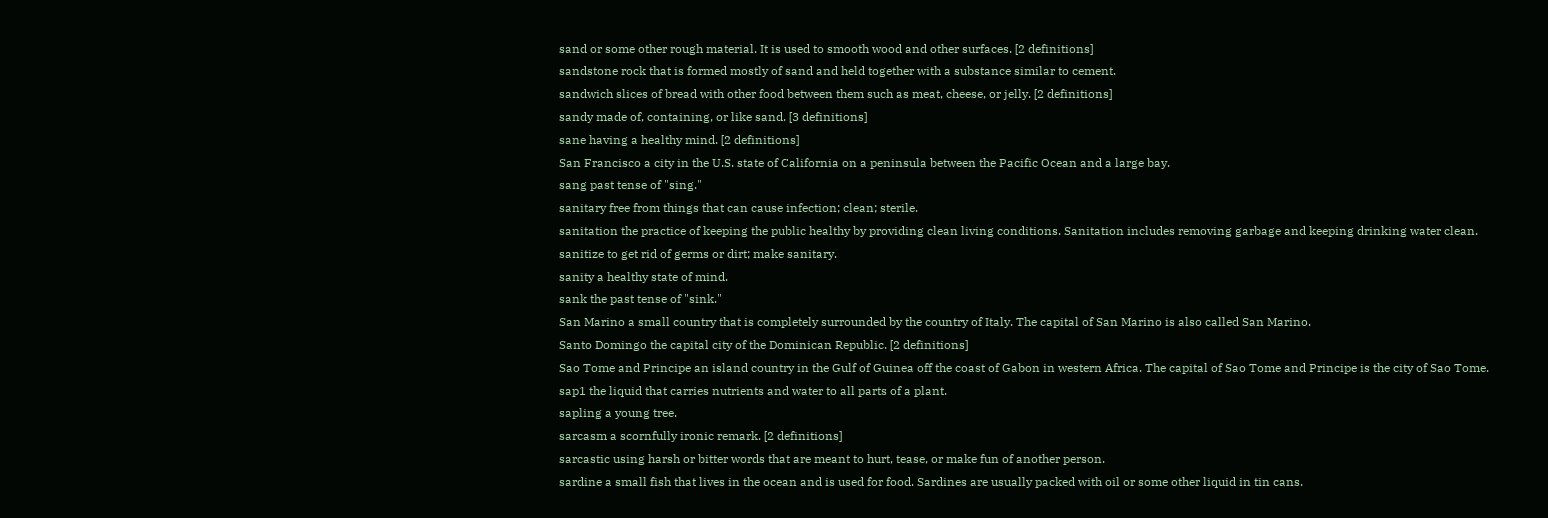sand or some other rough material. It is used to smooth wood and other surfaces. [2 definitions]
sandstone rock that is formed mostly of sand and held together with a substance similar to cement.
sandwich slices of bread with other food between them such as meat, cheese, or jelly. [2 definitions]
sandy made of, containing, or like sand. [3 definitions]
sane having a healthy mind. [2 definitions]
San Francisco a city in the U.S. state of California on a peninsula between the Pacific Ocean and a large bay.
sang past tense of "sing."
sanitary free from things that can cause infection; clean; sterile.
sanitation the practice of keeping the public healthy by providing clean living conditions. Sanitation includes removing garbage and keeping drinking water clean.
sanitize to get rid of germs or dirt; make sanitary.
sanity a healthy state of mind.
sank the past tense of "sink."
San Marino a small country that is completely surrounded by the country of Italy. The capital of San Marino is also called San Marino.
Santo Domingo the capital city of the Dominican Republic. [2 definitions]
Sao Tome and Principe an island country in the Gulf of Guinea off the coast of Gabon in western Africa. The capital of Sao Tome and Principe is the city of Sao Tome.
sap1 the liquid that carries nutrients and water to all parts of a plant.
sapling a young tree.
sarcasm a scornfully ironic remark. [2 definitions]
sarcastic using harsh or bitter words that are meant to hurt, tease, or make fun of another person.
sardine a small fish that lives in the ocean and is used for food. Sardines are usually packed with oil or some other liquid in tin cans.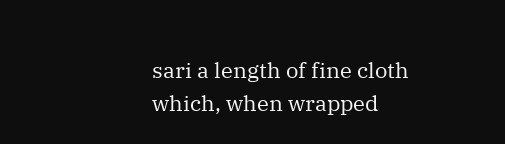sari a length of fine cloth which, when wrapped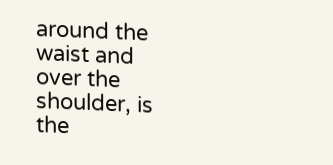around the waist and over the shoulder, is the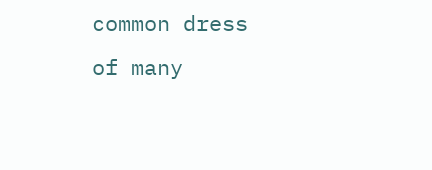common dress of many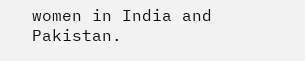women in India and Pakistan.